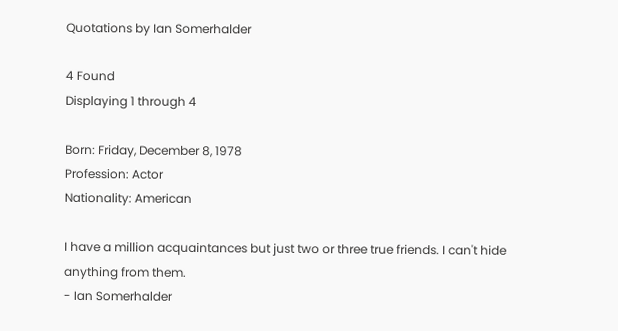Quotations by Ian Somerhalder

4 Found
Displaying 1 through 4

Born: Friday, December 8, 1978
Profession: Actor
Nationality: American

I have a million acquaintances but just two or three true friends. I can't hide anything from them.
- Ian Somerhalder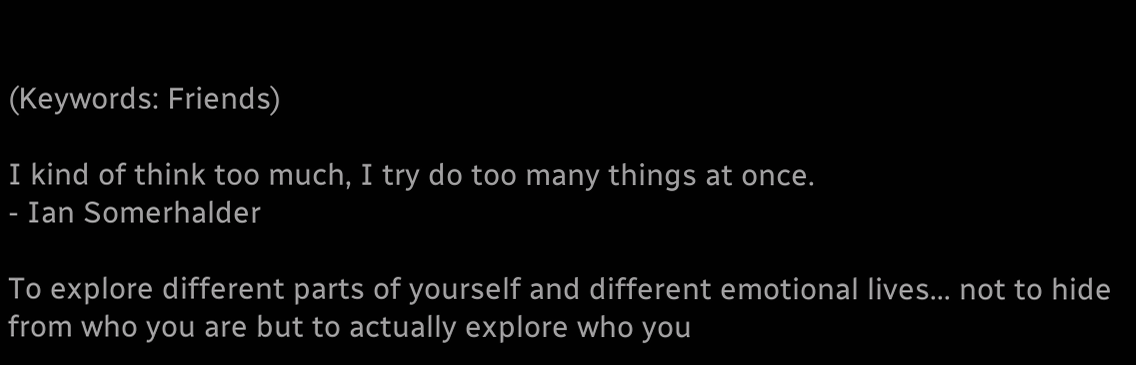(Keywords: Friends)

I kind of think too much, I try do too many things at once.
- Ian Somerhalder

To explore different parts of yourself and different emotional lives... not to hide from who you are but to actually explore who you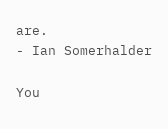are.
- Ian Somerhalder

You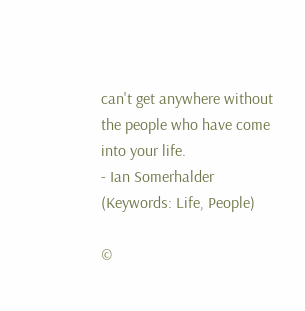can't get anywhere without the people who have come into your life.
- Ian Somerhalder
(Keywords: Life, People)

©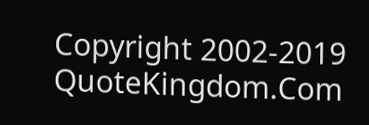Copyright 2002-2019 QuoteKingdom.Com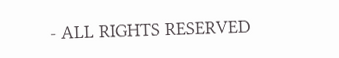- ALL RIGHTS RESERVED